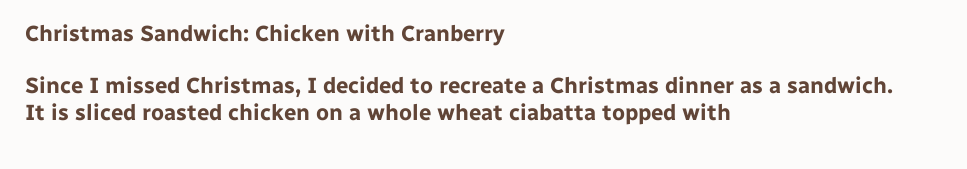Christmas Sandwich: Chicken with Cranberry

Since I missed Christmas, I decided to recreate a Christmas dinner as a sandwich. It is sliced roasted chicken on a whole wheat ciabatta topped with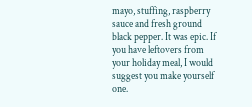mayo, stuffing, raspberry sauce and fresh ground black pepper. It was epic. If you have leftovers from your holiday meal, I would suggest you make yourself one.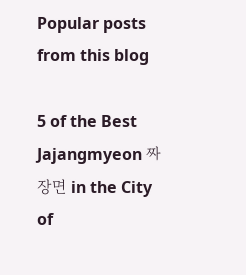Popular posts from this blog

5 of the Best Jajangmyeon 짜장면 in the City of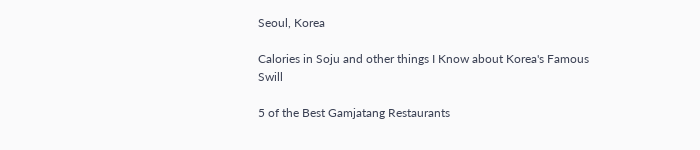Seoul, Korea

Calories in Soju and other things I Know about Korea's Famous Swill

5 of the Best Gamjatang Restaurants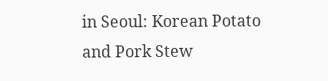in Seoul: Korean Potato and Pork Stew